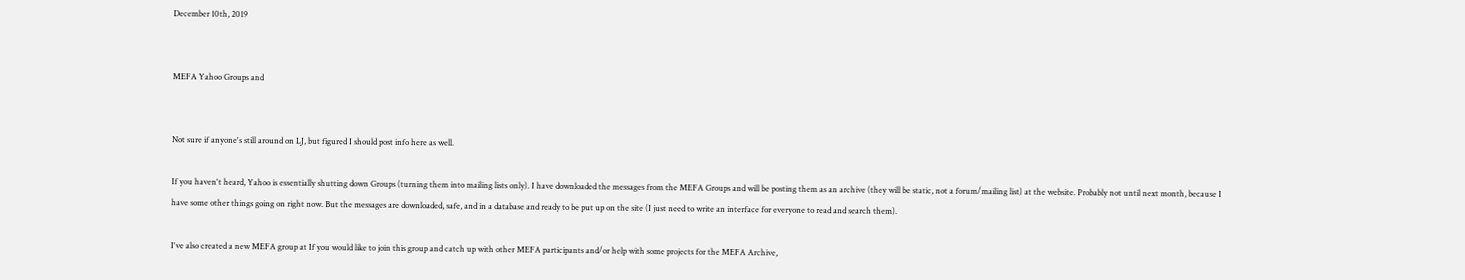December 10th, 2019


MEFA Yahoo Groups and


Not sure if anyone's still around on LJ, but figured I should post info here as well.

If you haven't heard, Yahoo is essentially shutting down Groups (turning them into mailing lists only). I have downloaded the messages from the MEFA Groups and will be posting them as an archive (they will be static, not a forum/mailing list) at the website. Probably not until next month, because I have some other things going on right now. But the messages are downloaded, safe, and in a database and ready to be put up on the site (I just need to write an interface for everyone to read and search them).

I've also created a new MEFA group at If you would like to join this group and catch up with other MEFA participants and/or help with some projects for the MEFA Archive,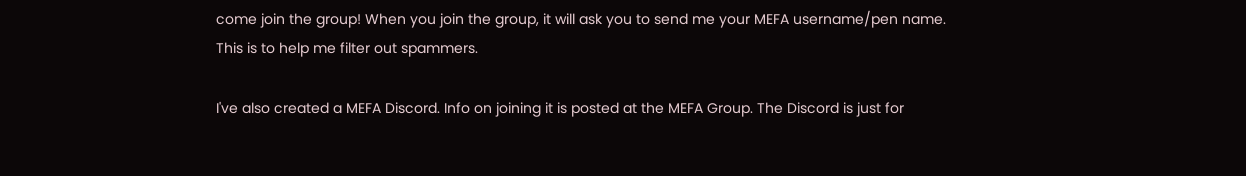come join the group! When you join the group, it will ask you to send me your MEFA username/pen name. This is to help me filter out spammers.

I've also created a MEFA Discord. Info on joining it is posted at the MEFA Group. The Discord is just for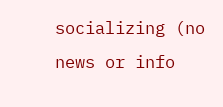socializing (no news or info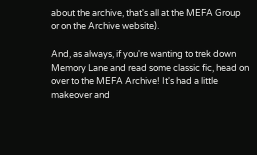about the archive, that's all at the MEFA Group or on the Archive website).

And, as always, if you're wanting to trek down Memory Lane and read some classic fic, head on over to the MEFA Archive! It's had a little makeover and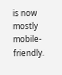is now mostly mobile-friendly.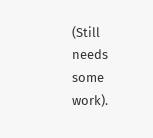(Still needs some work).